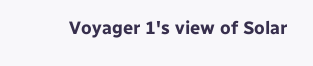Voyager 1's view of Solar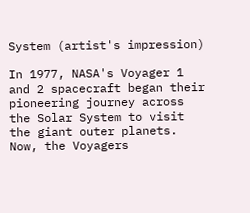System (artist's impression)

In 1977, NASA's Voyager 1 and 2 spacecraft began their pioneering journey across the Solar System to visit the giant outer planets. Now, the Voyagers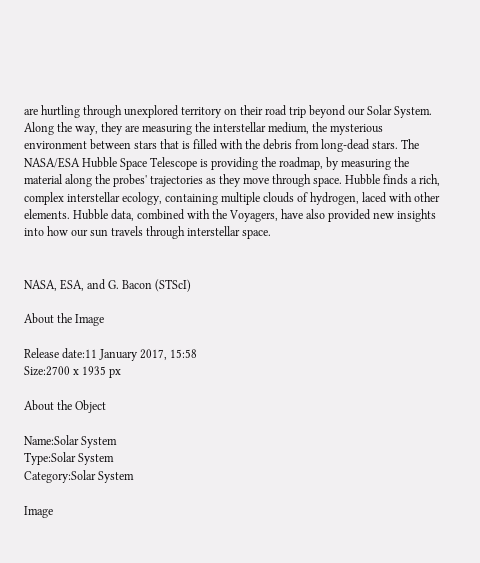are hurtling through unexplored territory on their road trip beyond our Solar System. Along the way, they are measuring the interstellar medium, the mysterious environment between stars that is filled with the debris from long-dead stars. The NASA/ESA Hubble Space Telescope is providing the roadmap, by measuring the material along the probes' trajectories as they move through space. Hubble finds a rich, complex interstellar ecology, containing multiple clouds of hydrogen, laced with other elements. Hubble data, combined with the Voyagers, have also provided new insights into how our sun travels through interstellar space.


NASA, ESA, and G. Bacon (STScI)

About the Image

Release date:11 January 2017, 15:58
Size:2700 x 1935 px

About the Object

Name:Solar System
Type:Solar System
Category:Solar System

Image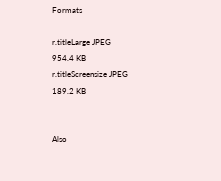Formats

r.titleLarge JPEG
954.4 KB
r.titleScreensize JPEG
189.2 KB


Also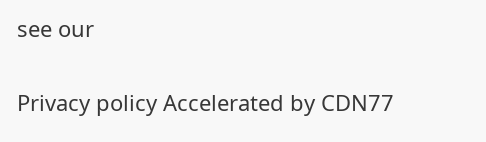see our

Privacy policy Accelerated by CDN77